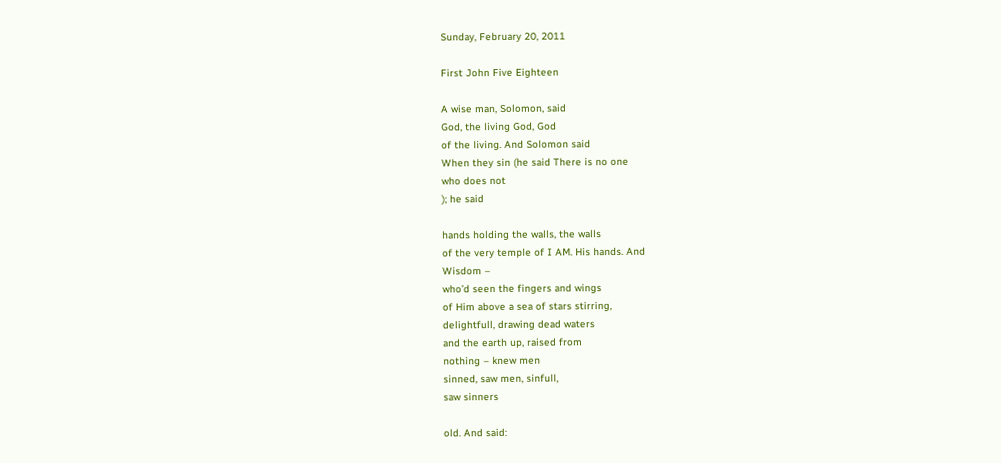Sunday, February 20, 2011

First John Five Eighteen

A wise man, Solomon, said
God, the living God, God
of the living. And Solomon said
When they sin (he said There is no one
who does not
); he said

hands holding the walls, the walls
of the very temple of I AM. His hands. And
Wisdom –
who’d seen the fingers and wings
of Him above a sea of stars stirring,
delightfull, drawing dead waters
and the earth up, raised from
nothing – knew men
sinned, saw men, sinfull,
saw sinners

old. And said: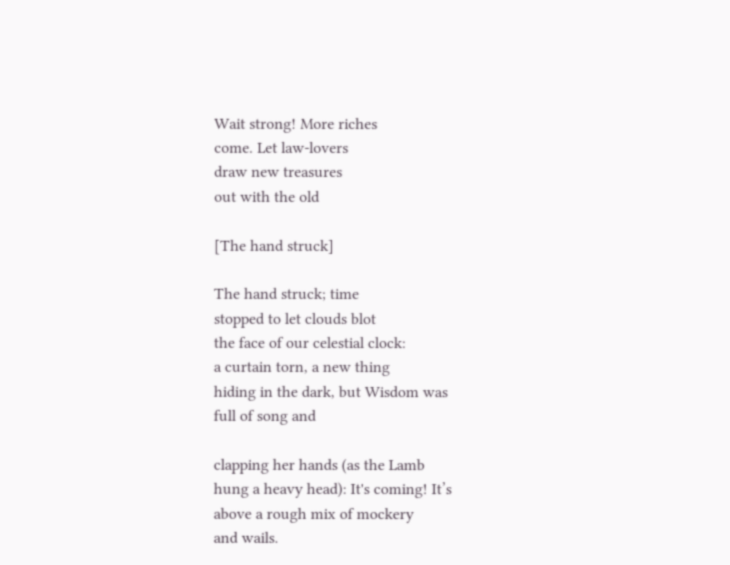Wait strong! More riches
come. Let law-lovers
draw new treasures
out with the old

[The hand struck]

The hand struck; time
stopped to let clouds blot
the face of our celestial clock:
a curtain torn, a new thing
hiding in the dark, but Wisdom was
full of song and

clapping her hands (as the Lamb
hung a heavy head): It's coming! It’s
above a rough mix of mockery
and wails.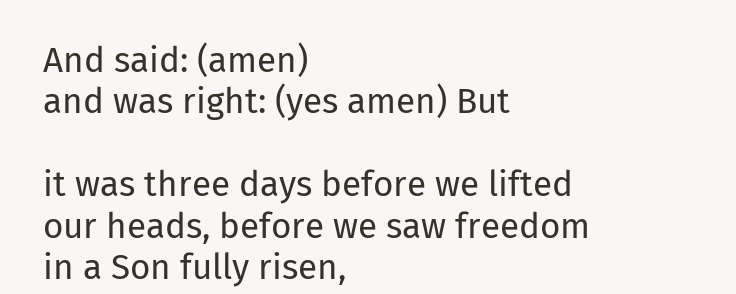And said: (amen)
and was right: (yes amen) But

it was three days before we lifted
our heads, before we saw freedom
in a Son fully risen,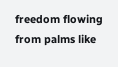freedom flowing
from palms like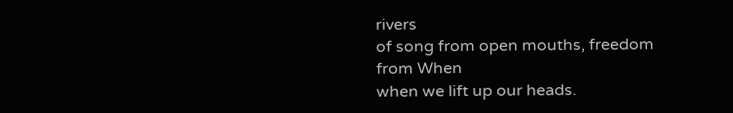rivers
of song from open mouths, freedom
from When
when we lift up our heads.